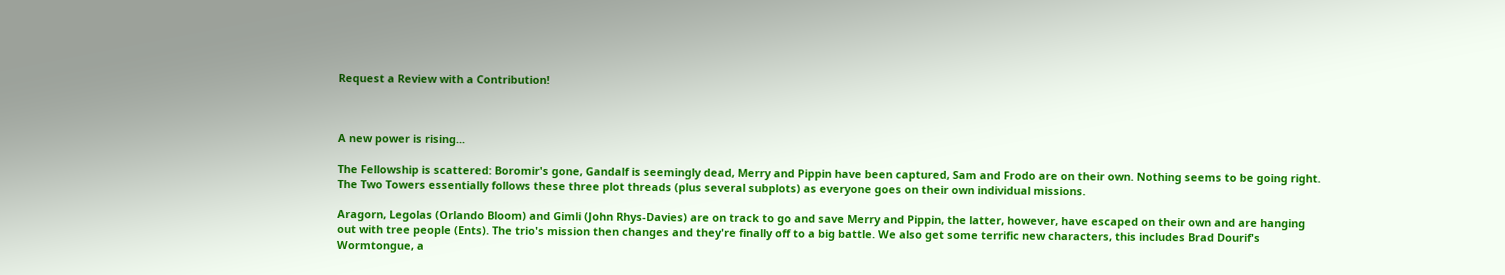Request a Review with a Contribution!



A new power is rising...

The Fellowship is scattered: Boromir's gone, Gandalf is seemingly dead, Merry and Pippin have been captured, Sam and Frodo are on their own. Nothing seems to be going right. The Two Towers essentially follows these three plot threads (plus several subplots) as everyone goes on their own individual missions.

Aragorn, Legolas (Orlando Bloom) and Gimli (John Rhys-Davies) are on track to go and save Merry and Pippin, the latter, however, have escaped on their own and are hanging out with tree people (Ents). The trio's mission then changes and they're finally off to a big battle. We also get some terrific new characters, this includes Brad Dourif's Wormtongue, a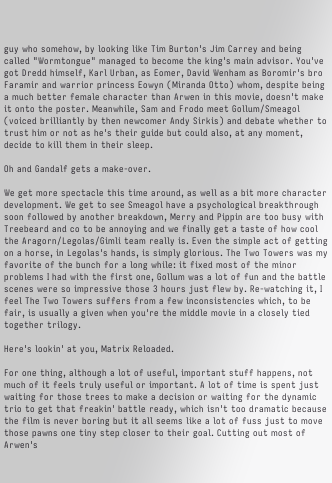guy who somehow, by looking like Tim Burton's Jim Carrey and being called "Wormtongue" managed to become the king's main advisor. You've got Dredd himself, Karl Urban, as Eomer, David Wenham as Boromir's bro Faramir and warrior princess Eowyn (Miranda Otto) whom, despite being a much better female character than Arwen in this movie, doesn't make it onto the poster. Meanwhile, Sam and Frodo meet Gollum/Smeagol (voiced brilliantly by then newcomer Andy Sirkis) and debate whether to trust him or not as he's their guide but could also, at any moment, decide to kill them in their sleep.

Oh and Gandalf gets a make-over.

We get more spectacle this time around, as well as a bit more character development. We get to see Smeagol have a psychological breakthrough soon followed by another breakdown, Merry and Pippin are too busy with Treebeard and co to be annoying and we finally get a taste of how cool the Aragorn/Legolas/Gimli team really is. Even the simple act of getting on a horse, in Legolas's hands, is simply glorious. The Two Towers was my favorite of the bunch for a long while: it fixed most of the minor problems I had with the first one, Gollum was a lot of fun and the battle scenes were so impressive those 3 hours just flew by. Re-watching it, I feel The Two Towers suffers from a few inconsistencies which, to be fair, is usually a given when you're the middle movie in a closely tied together trilogy.

Here's lookin' at you, Matrix Reloaded.

For one thing, although a lot of useful, important stuff happens, not much of it feels truly useful or important. A lot of time is spent just waiting for those trees to make a decision or waiting for the dynamic trio to get that freakin' battle ready, which isn't too dramatic because the film is never boring but it all seems like a lot of fuss just to move those pawns one tiny step closer to their goal. Cutting out most of Arwen's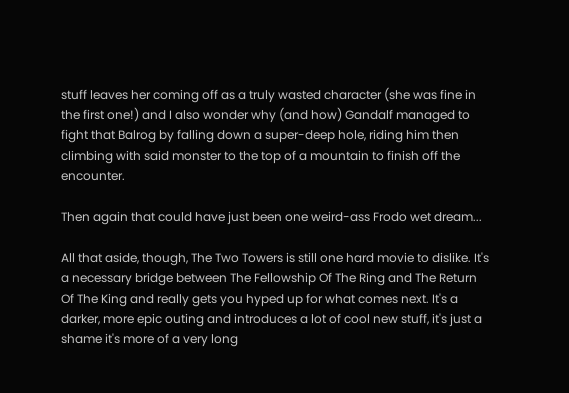stuff leaves her coming off as a truly wasted character (she was fine in the first one!) and I also wonder why (and how) Gandalf managed to fight that Balrog by falling down a super-deep hole, riding him then climbing with said monster to the top of a mountain to finish off the encounter.

Then again that could have just been one weird-ass Frodo wet dream...

All that aside, though, The Two Towers is still one hard movie to dislike. It's a necessary bridge between The Fellowship Of The Ring and The Return Of The King and really gets you hyped up for what comes next. It's a darker, more epic outing and introduces a lot of cool new stuff, it's just a shame it's more of a very long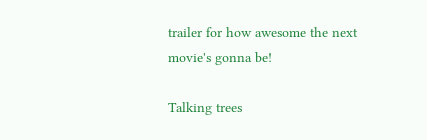trailer for how awesome the next movie's gonna be!

Talking trees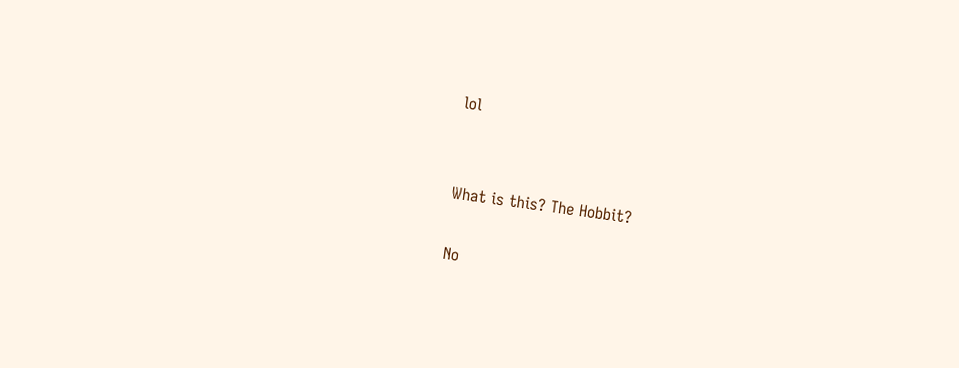lol


What is this? The Hobbit?

No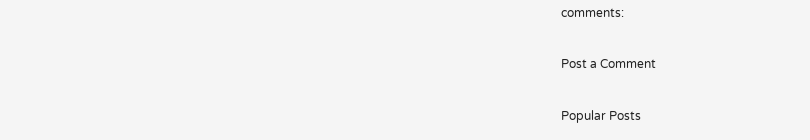comments:

Post a Comment

Popular Posts